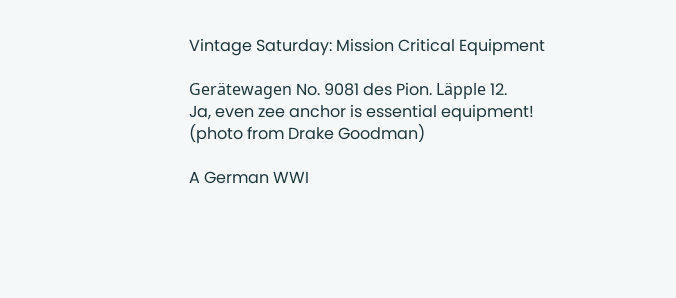Vintage Saturday: Mission Critical Equipment

Gerätewagen No. 9081 des Pion. Läpple 12.
Ja, even zee anchor is essential equipment! (photo from Drake Goodman)

A German WWI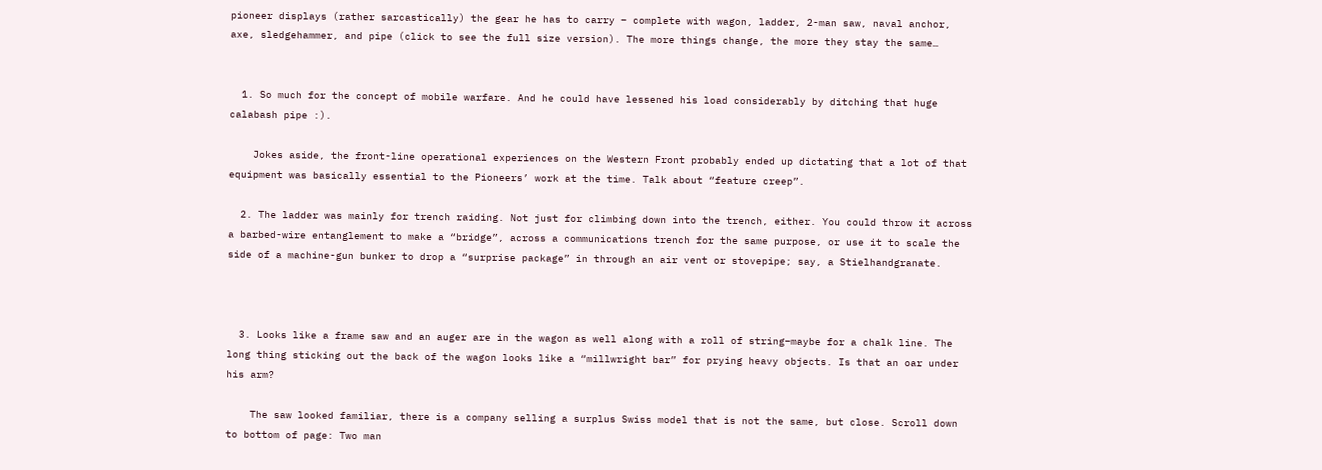pioneer displays (rather sarcastically) the gear he has to carry – complete with wagon, ladder, 2-man saw, naval anchor, axe, sledgehammer, and pipe (click to see the full size version). The more things change, the more they stay the same…


  1. So much for the concept of mobile warfare. And he could have lessened his load considerably by ditching that huge calabash pipe :).

    Jokes aside, the front-line operational experiences on the Western Front probably ended up dictating that a lot of that equipment was basically essential to the Pioneers’ work at the time. Talk about “feature creep”.

  2. The ladder was mainly for trench raiding. Not just for climbing down into the trench, either. You could throw it across a barbed-wire entanglement to make a “bridge”, across a communications trench for the same purpose, or use it to scale the side of a machine-gun bunker to drop a “surprise package” in through an air vent or stovepipe; say, a Stielhandgranate.



  3. Looks like a frame saw and an auger are in the wagon as well along with a roll of string–maybe for a chalk line. The long thing sticking out the back of the wagon looks like a “millwright bar” for prying heavy objects. Is that an oar under his arm?

    The saw looked familiar, there is a company selling a surplus Swiss model that is not the same, but close. Scroll down to bottom of page: Two man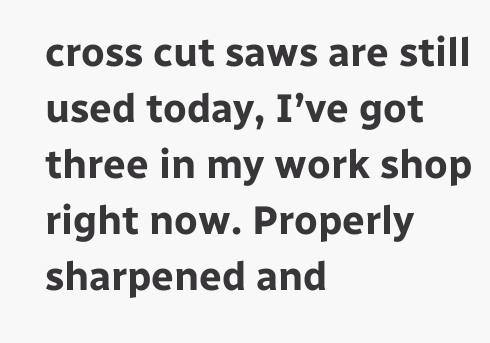cross cut saws are still used today, I’ve got three in my work shop right now. Properly sharpened and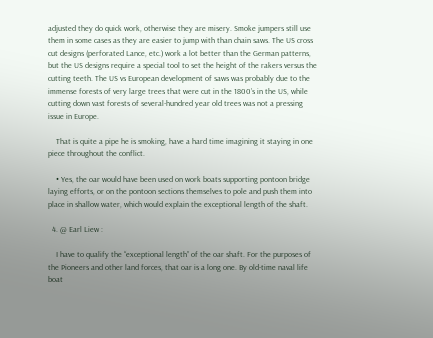adjusted they do quick work, otherwise they are misery. Smoke jumpers still use them in some cases as they are easier to jump with than chain saws. The US cross cut designs (perforated Lance, etc.) work a lot better than the German patterns, but the US designs require a special tool to set the height of the rakers versus the cutting teeth. The US vs European development of saws was probably due to the immense forests of very large trees that were cut in the 1800’s in the US, while cutting down vast forests of several-hundred year old trees was not a pressing issue in Europe.

    That is quite a pipe he is smoking, have a hard time imagining it staying in one piece throughout the conflict.

    • Yes, the oar would have been used on work boats supporting pontoon bridge laying efforts, or on the pontoon sections themselves to pole and push them into place in shallow water, which would explain the exceptional length of the shaft.

  4. @ Earl Liew :

    I have to qualify the “exceptional length” of the oar shaft. For the purposes of the Pioneers and other land forces, that oar is a long one. By old-time naval life boat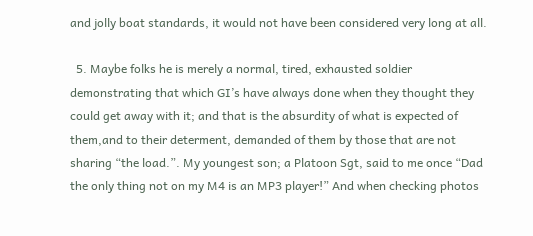and jolly boat standards, it would not have been considered very long at all.

  5. Maybe folks he is merely a normal, tired, exhausted soldier demonstrating that which GI’s have always done when they thought they could get away with it; and that is the absurdity of what is expected of them,and to their determent, demanded of them by those that are not sharing “the load.”. My youngest son; a Platoon Sgt, said to me once “Dad the only thing not on my M4 is an MP3 player!” And when checking photos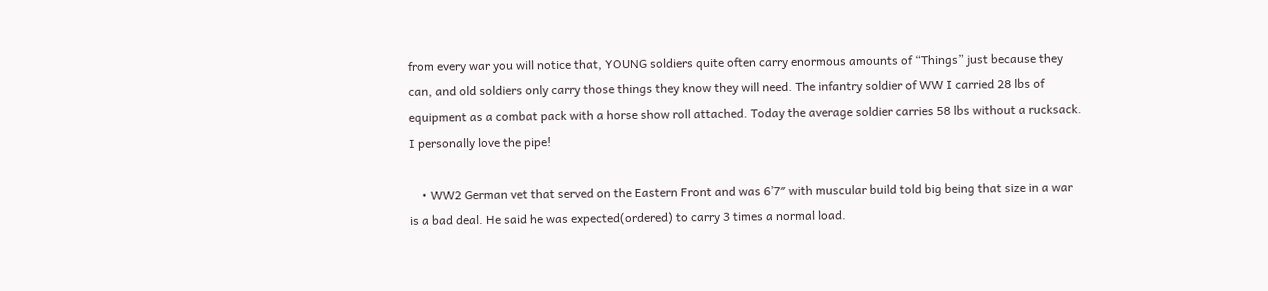from every war you will notice that, YOUNG soldiers quite often carry enormous amounts of “Things” just because they can, and old soldiers only carry those things they know they will need. The infantry soldier of WW I carried 28 lbs of equipment as a combat pack with a horse show roll attached. Today the average soldier carries 58 lbs without a rucksack. I personally love the pipe!

    • WW2 German vet that served on the Eastern Front and was 6’7″ with muscular build told big being that size in a war is a bad deal. He said he was expected(ordered) to carry 3 times a normal load.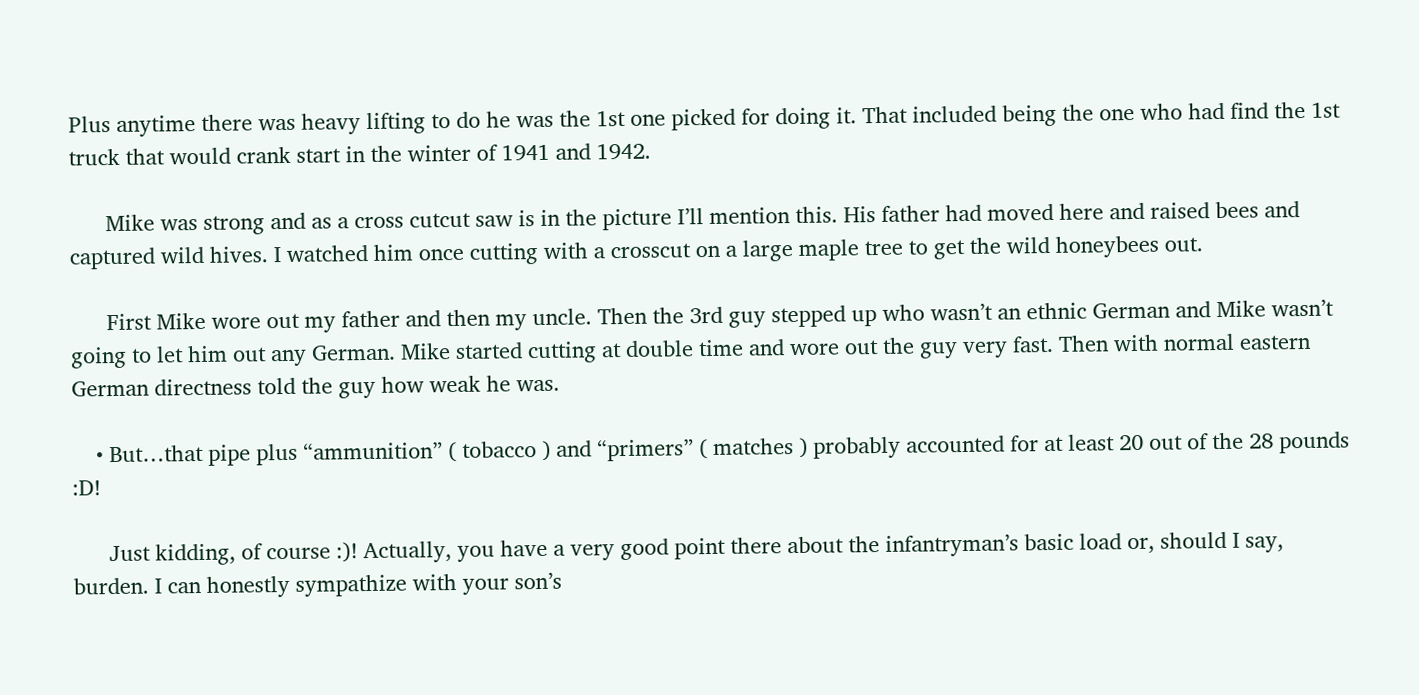Plus anytime there was heavy lifting to do he was the 1st one picked for doing it. That included being the one who had find the 1st truck that would crank start in the winter of 1941 and 1942.

      Mike was strong and as a cross cutcut saw is in the picture I’ll mention this. His father had moved here and raised bees and captured wild hives. I watched him once cutting with a crosscut on a large maple tree to get the wild honeybees out.

      First Mike wore out my father and then my uncle. Then the 3rd guy stepped up who wasn’t an ethnic German and Mike wasn’t going to let him out any German. Mike started cutting at double time and wore out the guy very fast. Then with normal eastern German directness told the guy how weak he was.

    • But…that pipe plus “ammunition” ( tobacco ) and “primers” ( matches ) probably accounted for at least 20 out of the 28 pounds :D!

      Just kidding, of course :)! Actually, you have a very good point there about the infantryman’s basic load or, should I say, burden. I can honestly sympathize with your son’s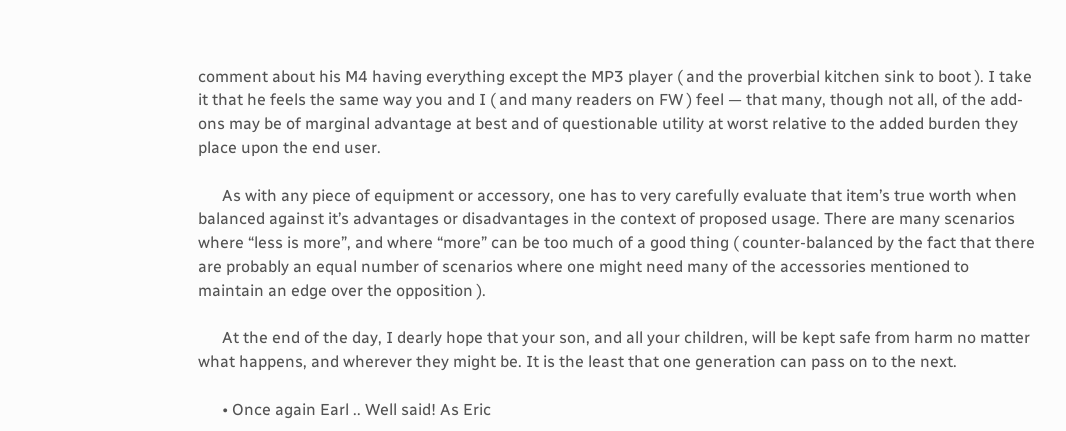comment about his M4 having everything except the MP3 player ( and the proverbial kitchen sink to boot ). I take it that he feels the same way you and I ( and many readers on FW ) feel — that many, though not all, of the add-ons may be of marginal advantage at best and of questionable utility at worst relative to the added burden they place upon the end user.

      As with any piece of equipment or accessory, one has to very carefully evaluate that item’s true worth when balanced against it’s advantages or disadvantages in the context of proposed usage. There are many scenarios where “less is more”, and where “more” can be too much of a good thing ( counter-balanced by the fact that there are probably an equal number of scenarios where one might need many of the accessories mentioned to maintain an edge over the opposition ).

      At the end of the day, I dearly hope that your son, and all your children, will be kept safe from harm no matter what happens, and wherever they might be. It is the least that one generation can pass on to the next.

      • Once again Earl .. Well said! As Eric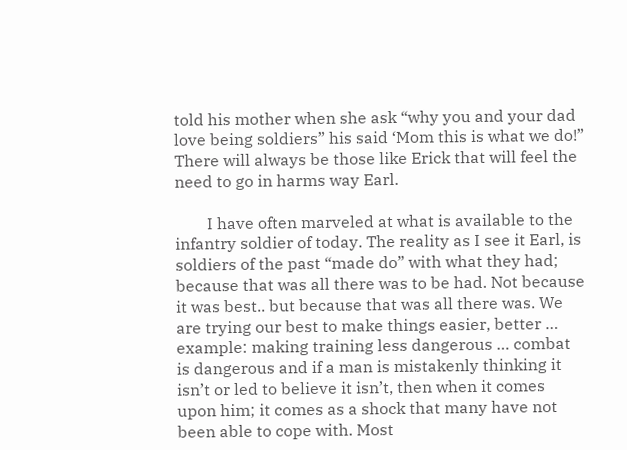told his mother when she ask “why you and your dad love being soldiers” his said ‘Mom this is what we do!” There will always be those like Erick that will feel the need to go in harms way Earl.

        I have often marveled at what is available to the infantry soldier of today. The reality as I see it Earl, is soldiers of the past “made do” with what they had; because that was all there was to be had. Not because it was best.. but because that was all there was. We are trying our best to make things easier, better … example: making training less dangerous … combat is dangerous and if a man is mistakenly thinking it isn’t or led to believe it isn’t, then when it comes upon him; it comes as a shock that many have not been able to cope with. Most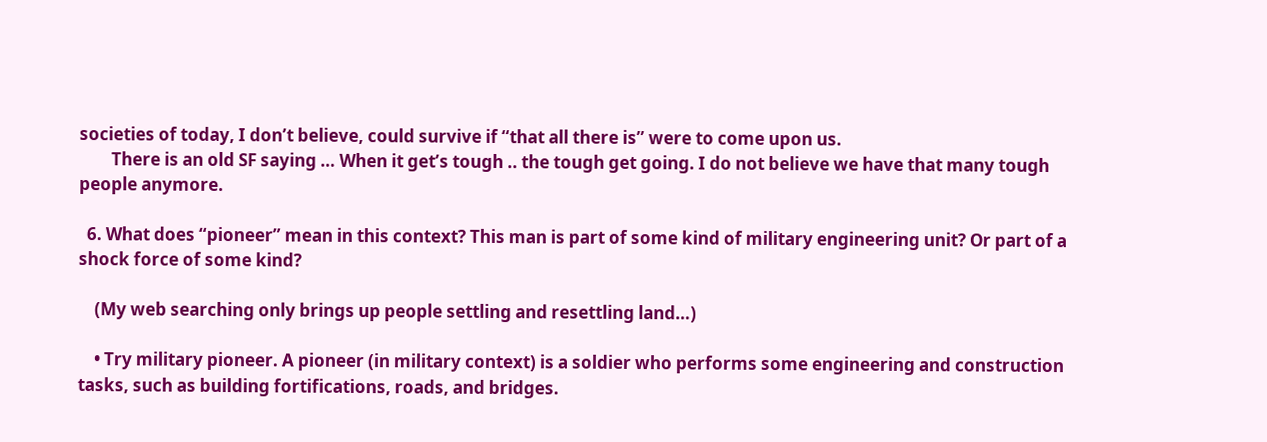societies of today, I don’t believe, could survive if “that all there is” were to come upon us.
        There is an old SF saying … When it get’s tough .. the tough get going. I do not believe we have that many tough people anymore.

  6. What does “pioneer” mean in this context? This man is part of some kind of military engineering unit? Or part of a shock force of some kind?

    (My web searching only brings up people settling and resettling land…)

    • Try military pioneer. A pioneer (in military context) is a soldier who performs some engineering and construction tasks, such as building fortifications, roads, and bridges.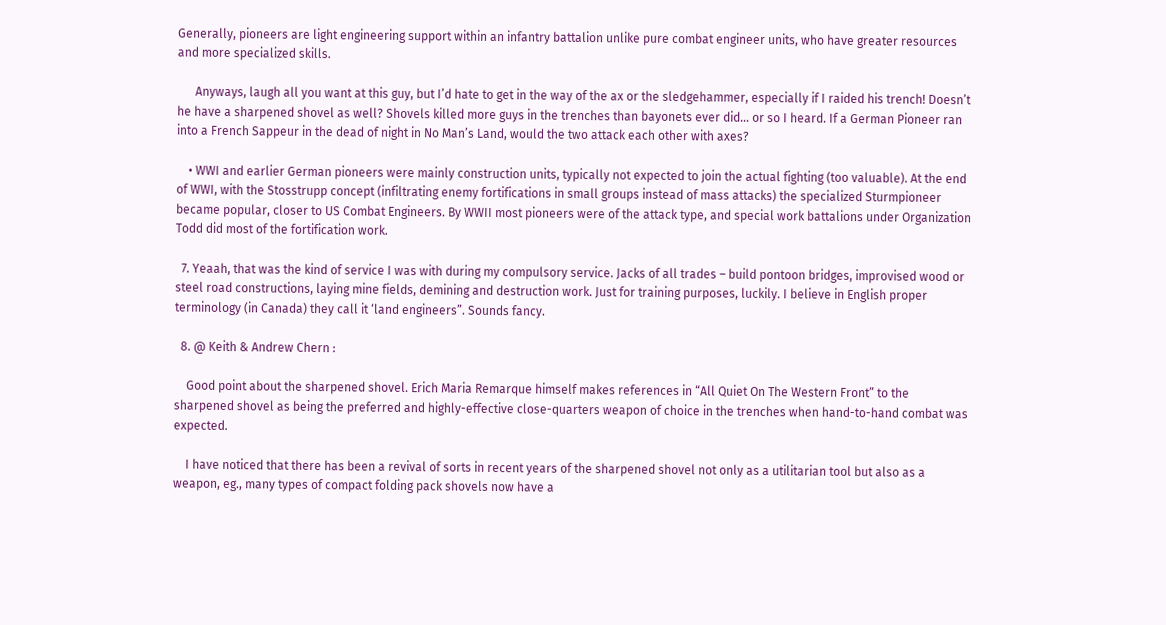Generally, pioneers are light engineering support within an infantry battalion unlike pure combat engineer units, who have greater resources and more specialized skills.

      Anyways, laugh all you want at this guy, but I’d hate to get in the way of the ax or the sledgehammer, especially if I raided his trench! Doesn’t he have a sharpened shovel as well? Shovels killed more guys in the trenches than bayonets ever did… or so I heard. If a German Pioneer ran into a French Sappeur in the dead of night in No Man’s Land, would the two attack each other with axes?

    • WWI and earlier German pioneers were mainly construction units, typically not expected to join the actual fighting (too valuable). At the end of WWI, with the Stosstrupp concept (infiltrating enemy fortifications in small groups instead of mass attacks) the specialized Sturmpioneer became popular, closer to US Combat Engineers. By WWII most pioneers were of the attack type, and special work battalions under Organization Todd did most of the fortification work.

  7. Yeaah, that was the kind of service I was with during my compulsory service. Jacks of all trades – build pontoon bridges, improvised wood or steel road constructions, laying mine fields, demining and destruction work. Just for training purposes, luckily. I believe in English proper terminology (in Canada) they call it ‘land engineers”. Sounds fancy.

  8. @ Keith & Andrew Chern :

    Good point about the sharpened shovel. Erich Maria Remarque himself makes references in “All Quiet On The Western Front” to the sharpened shovel as being the preferred and highly-effective close-quarters weapon of choice in the trenches when hand-to-hand combat was expected.

    I have noticed that there has been a revival of sorts in recent years of the sharpened shovel not only as a utilitarian tool but also as a weapon, eg., many types of compact folding pack shovels now have a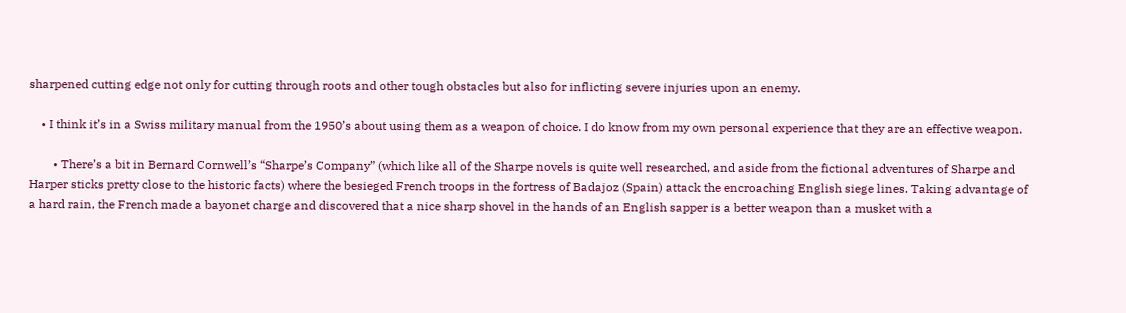sharpened cutting edge not only for cutting through roots and other tough obstacles but also for inflicting severe injuries upon an enemy.

    • I think it’s in a Swiss military manual from the 1950’s about using them as a weapon of choice. I do know from my own personal experience that they are an effective weapon.

        • There’s a bit in Bernard Cornwell’s “Sharpe’s Company” (which like all of the Sharpe novels is quite well researched, and aside from the fictional adventures of Sharpe and Harper sticks pretty close to the historic facts) where the besieged French troops in the fortress of Badajoz (Spain) attack the encroaching English siege lines. Taking advantage of a hard rain, the French made a bayonet charge and discovered that a nice sharp shovel in the hands of an English sapper is a better weapon than a musket with a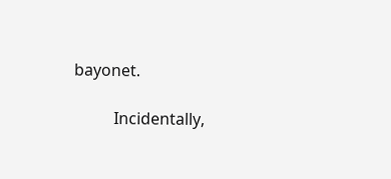bayonet.

          Incidentally,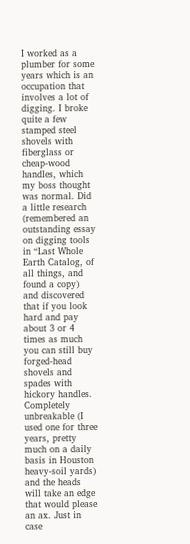I worked as a plumber for some years which is an occupation that involves a lot of digging. I broke quite a few stamped steel shovels with fiberglass or cheap-wood handles, which my boss thought was normal. Did a little research (remembered an outstanding essay on digging tools in “Last Whole Earth Catalog, of all things, and found a copy) and discovered that if you look hard and pay about 3 or 4 times as much you can still buy forged-head shovels and spades with hickory handles. Completely unbreakable (I used one for three years, pretty much on a daily basis in Houston heavy-soil yards) and the heads will take an edge that would please an ax. Just in case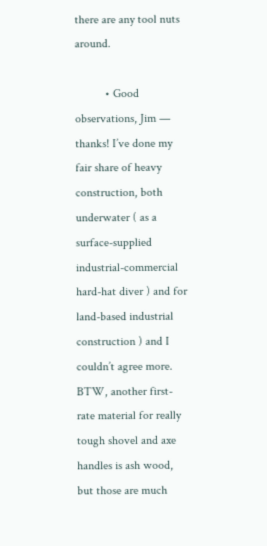there are any tool nuts around.

          • Good observations, Jim — thanks! I’ve done my fair share of heavy construction, both underwater ( as a surface-supplied industrial-commercial hard-hat diver ) and for land-based industrial construction ) and I couldn’t agree more. BTW, another first-rate material for really tough shovel and axe handles is ash wood, but those are much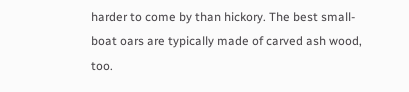harder to come by than hickory. The best small-boat oars are typically made of carved ash wood, too.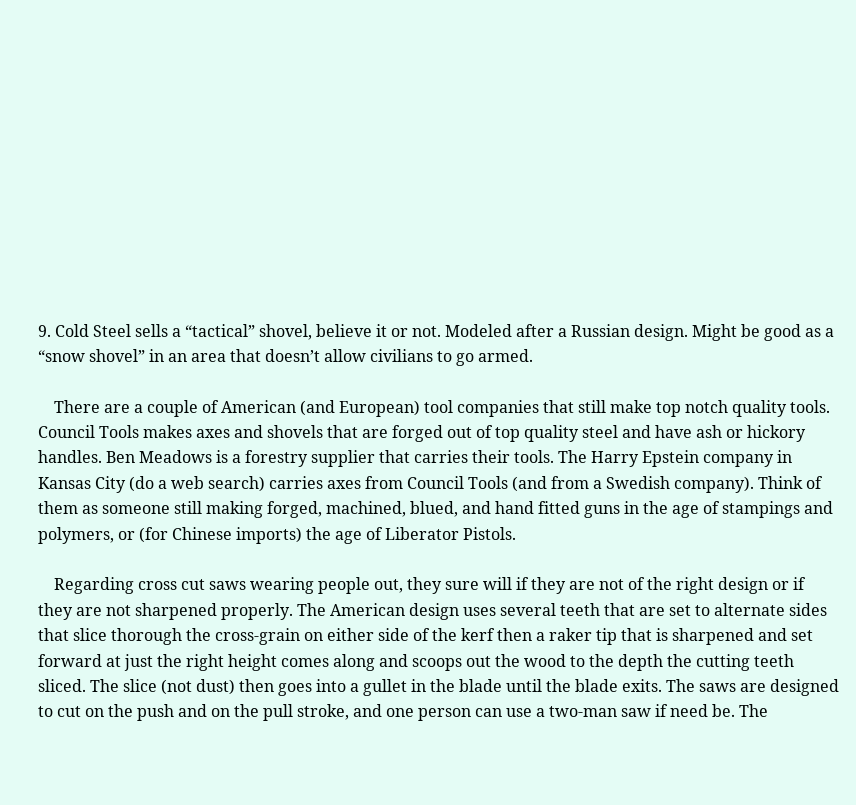9. Cold Steel sells a “tactical” shovel, believe it or not. Modeled after a Russian design. Might be good as a “snow shovel” in an area that doesn’t allow civilians to go armed.

    There are a couple of American (and European) tool companies that still make top notch quality tools. Council Tools makes axes and shovels that are forged out of top quality steel and have ash or hickory handles. Ben Meadows is a forestry supplier that carries their tools. The Harry Epstein company in Kansas City (do a web search) carries axes from Council Tools (and from a Swedish company). Think of them as someone still making forged, machined, blued, and hand fitted guns in the age of stampings and polymers, or (for Chinese imports) the age of Liberator Pistols.

    Regarding cross cut saws wearing people out, they sure will if they are not of the right design or if they are not sharpened properly. The American design uses several teeth that are set to alternate sides that slice thorough the cross-grain on either side of the kerf then a raker tip that is sharpened and set forward at just the right height comes along and scoops out the wood to the depth the cutting teeth sliced. The slice (not dust) then goes into a gullet in the blade until the blade exits. The saws are designed to cut on the push and on the pull stroke, and one person can use a two-man saw if need be. The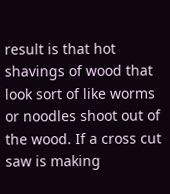result is that hot shavings of wood that look sort of like worms or noodles shoot out of the wood. If a cross cut saw is making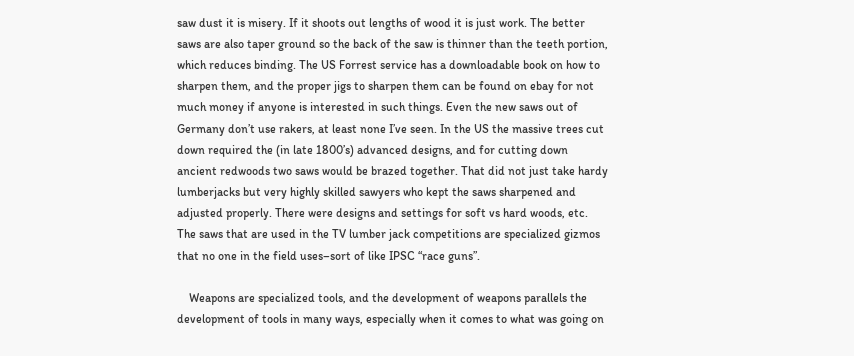saw dust it is misery. If it shoots out lengths of wood it is just work. The better saws are also taper ground so the back of the saw is thinner than the teeth portion, which reduces binding. The US Forrest service has a downloadable book on how to sharpen them, and the proper jigs to sharpen them can be found on ebay for not much money if anyone is interested in such things. Even the new saws out of Germany don’t use rakers, at least none I’ve seen. In the US the massive trees cut down required the (in late 1800’s) advanced designs, and for cutting down ancient redwoods two saws would be brazed together. That did not just take hardy lumberjacks but very highly skilled sawyers who kept the saws sharpened and adjusted properly. There were designs and settings for soft vs hard woods, etc. The saws that are used in the TV lumber jack competitions are specialized gizmos that no one in the field uses–sort of like IPSC “race guns”.

    Weapons are specialized tools, and the development of weapons parallels the development of tools in many ways, especially when it comes to what was going on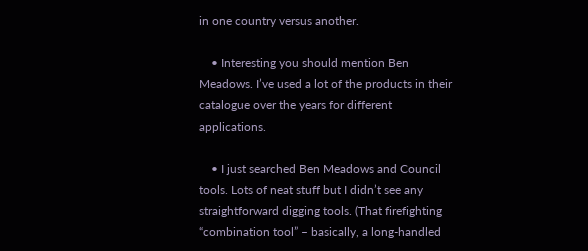in one country versus another.

    • Interesting you should mention Ben Meadows. I’ve used a lot of the products in their catalogue over the years for different applications.

    • I just searched Ben Meadows and Council tools. Lots of neat stuff but I didn’t see any straightforward digging tools. (That firefighting “combination tool” – basically, a long-handled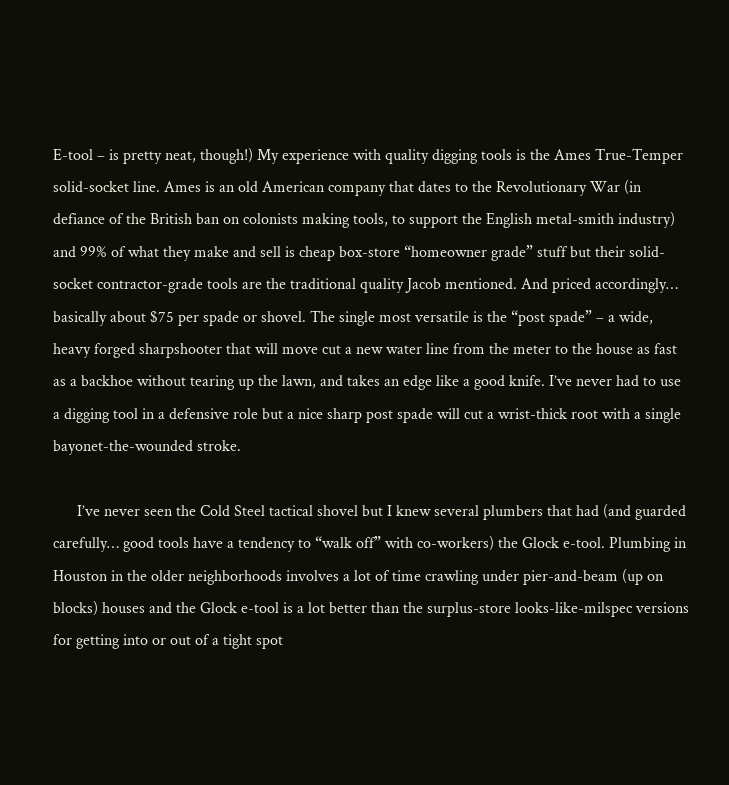E-tool – is pretty neat, though!) My experience with quality digging tools is the Ames True-Temper solid-socket line. Ames is an old American company that dates to the Revolutionary War (in defiance of the British ban on colonists making tools, to support the English metal-smith industry) and 99% of what they make and sell is cheap box-store “homeowner grade” stuff but their solid-socket contractor-grade tools are the traditional quality Jacob mentioned. And priced accordingly… basically about $75 per spade or shovel. The single most versatile is the “post spade” – a wide, heavy forged sharpshooter that will move cut a new water line from the meter to the house as fast as a backhoe without tearing up the lawn, and takes an edge like a good knife. I’ve never had to use a digging tool in a defensive role but a nice sharp post spade will cut a wrist-thick root with a single bayonet-the-wounded stroke.

      I’ve never seen the Cold Steel tactical shovel but I knew several plumbers that had (and guarded carefully… good tools have a tendency to “walk off” with co-workers) the Glock e-tool. Plumbing in Houston in the older neighborhoods involves a lot of time crawling under pier-and-beam (up on blocks) houses and the Glock e-tool is a lot better than the surplus-store looks-like-milspec versions for getting into or out of a tight spot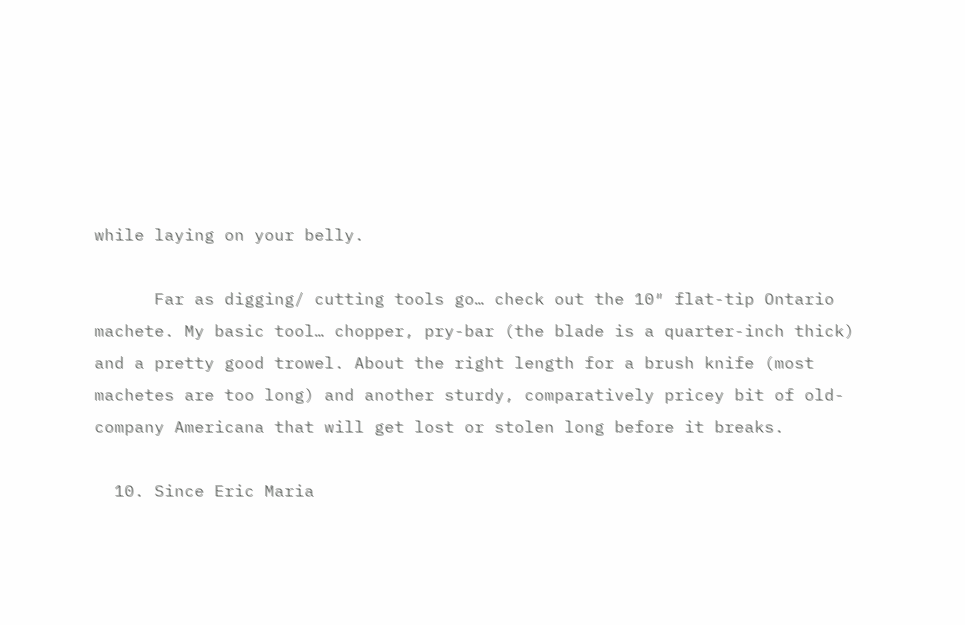while laying on your belly.

      Far as digging/ cutting tools go… check out the 10″ flat-tip Ontario machete. My basic tool… chopper, pry-bar (the blade is a quarter-inch thick) and a pretty good trowel. About the right length for a brush knife (most machetes are too long) and another sturdy, comparatively pricey bit of old-company Americana that will get lost or stolen long before it breaks.

  10. Since Eric Maria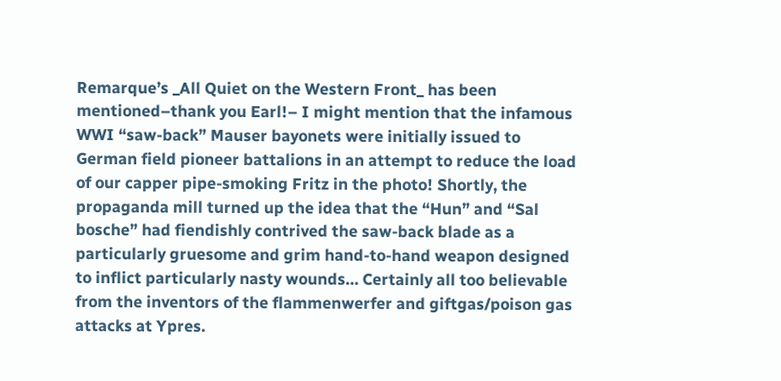Remarque’s _All Quiet on the Western Front_ has been mentioned–thank you Earl!– I might mention that the infamous WWI “saw-back” Mauser bayonets were initially issued to German field pioneer battalions in an attempt to reduce the load of our capper pipe-smoking Fritz in the photo! Shortly, the propaganda mill turned up the idea that the “Hun” and “Sal bosche” had fiendishly contrived the saw-back blade as a particularly gruesome and grim hand-to-hand weapon designed to inflict particularly nasty wounds… Certainly all too believable from the inventors of the flammenwerfer and giftgas/poison gas attacks at Ypres.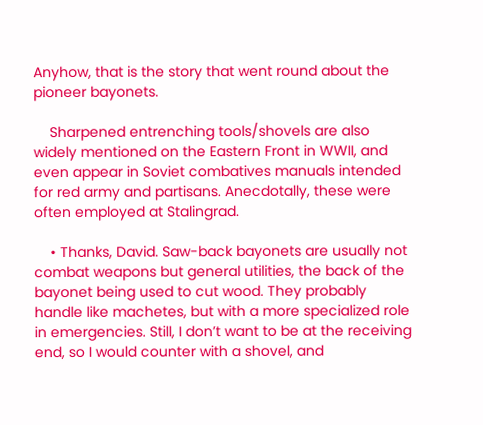Anyhow, that is the story that went round about the pioneer bayonets.

    Sharpened entrenching tools/shovels are also widely mentioned on the Eastern Front in WWII, and even appear in Soviet combatives manuals intended for red army and partisans. Anecdotally, these were often employed at Stalingrad.

    • Thanks, David. Saw-back bayonets are usually not combat weapons but general utilities, the back of the bayonet being used to cut wood. They probably handle like machetes, but with a more specialized role in emergencies. Still, I don’t want to be at the receiving end, so I would counter with a shovel, and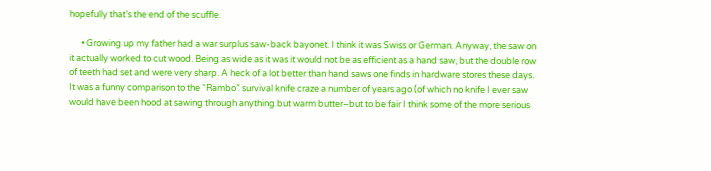hopefully that’s the end of the scuffle.

      • Growing up my father had a war surplus saw-back bayonet. I think it was Swiss or German. Anyway, the saw on it actually worked to cut wood. Being as wide as it was it would not be as efficient as a hand saw, but the double row of teeth had set and were very sharp. A heck of a lot better than hand saws one finds in hardware stores these days. It was a funny comparison to the “Rambo” survival knife craze a number of years ago (of which no knife I ever saw would have been hood at sawing through anything but warm butter–but to be fair I think some of the more serious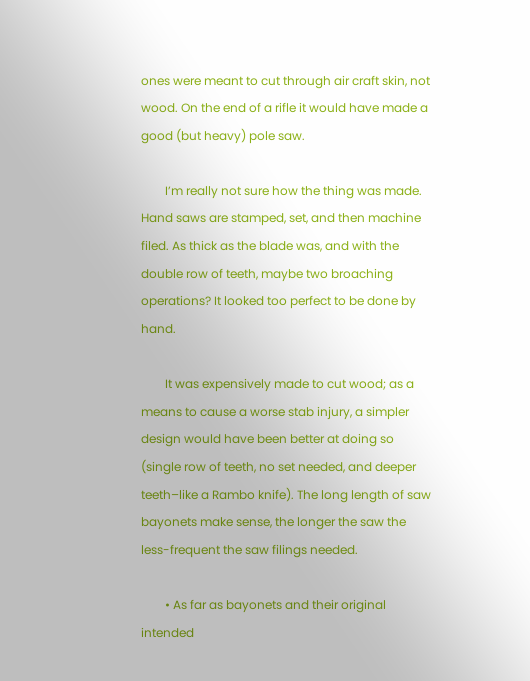ones were meant to cut through air craft skin, not wood. On the end of a rifle it would have made a good (but heavy) pole saw.

        I’m really not sure how the thing was made. Hand saws are stamped, set, and then machine filed. As thick as the blade was, and with the double row of teeth, maybe two broaching operations? It looked too perfect to be done by hand.

        It was expensively made to cut wood; as a means to cause a worse stab injury, a simpler design would have been better at doing so (single row of teeth, no set needed, and deeper teeth–like a Rambo knife). The long length of saw bayonets make sense, the longer the saw the less-frequent the saw filings needed.

        • As far as bayonets and their original intended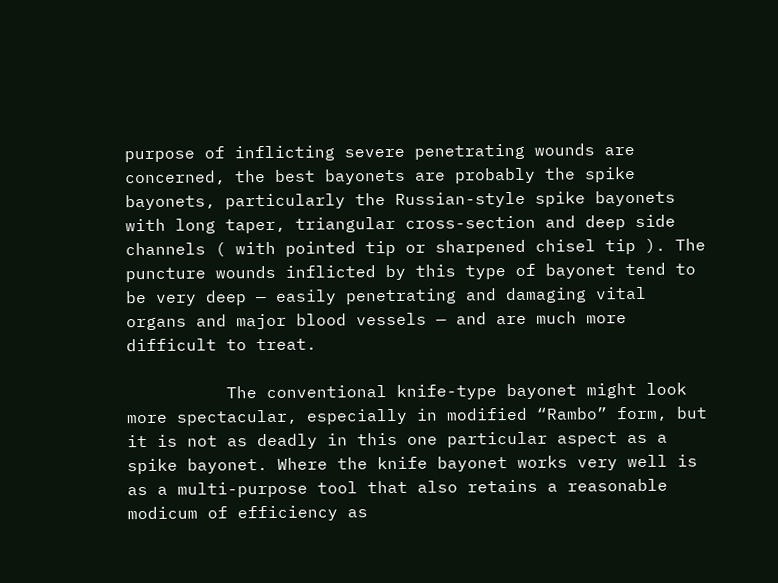purpose of inflicting severe penetrating wounds are concerned, the best bayonets are probably the spike bayonets, particularly the Russian-style spike bayonets with long taper, triangular cross-section and deep side channels ( with pointed tip or sharpened chisel tip ). The puncture wounds inflicted by this type of bayonet tend to be very deep — easily penetrating and damaging vital organs and major blood vessels — and are much more difficult to treat.

          The conventional knife-type bayonet might look more spectacular, especially in modified “Rambo” form, but it is not as deadly in this one particular aspect as a spike bayonet. Where the knife bayonet works very well is as a multi-purpose tool that also retains a reasonable modicum of efficiency as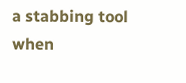a stabbing tool when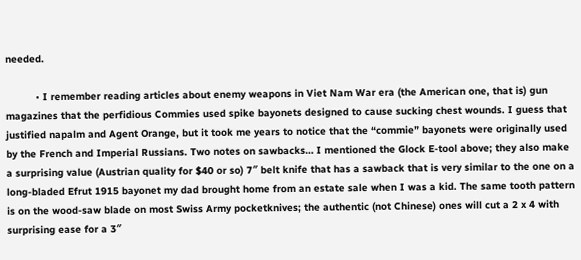needed.

          • I remember reading articles about enemy weapons in Viet Nam War era (the American one, that is) gun magazines that the perfidious Commies used spike bayonets designed to cause sucking chest wounds. I guess that justified napalm and Agent Orange, but it took me years to notice that the “commie” bayonets were originally used by the French and Imperial Russians. Two notes on sawbacks… I mentioned the Glock E-tool above; they also make a surprising value (Austrian quality for $40 or so) 7″ belt knife that has a sawback that is very similar to the one on a long-bladed Efrut 1915 bayonet my dad brought home from an estate sale when I was a kid. The same tooth pattern is on the wood-saw blade on most Swiss Army pocketknives; the authentic (not Chinese) ones will cut a 2 x 4 with surprising ease for a 3″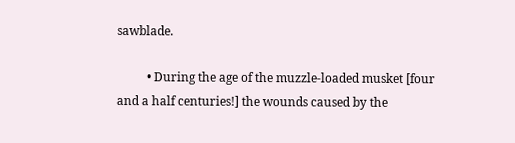sawblade.

          • During the age of the muzzle-loaded musket [four and a half centuries!] the wounds caused by the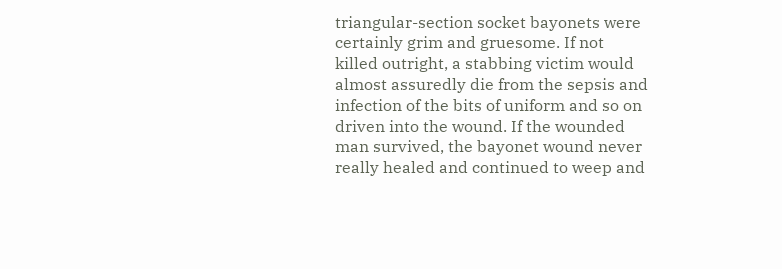triangular-section socket bayonets were certainly grim and gruesome. If not killed outright, a stabbing victim would almost assuredly die from the sepsis and infection of the bits of uniform and so on driven into the wound. If the wounded man survived, the bayonet wound never really healed and continued to weep and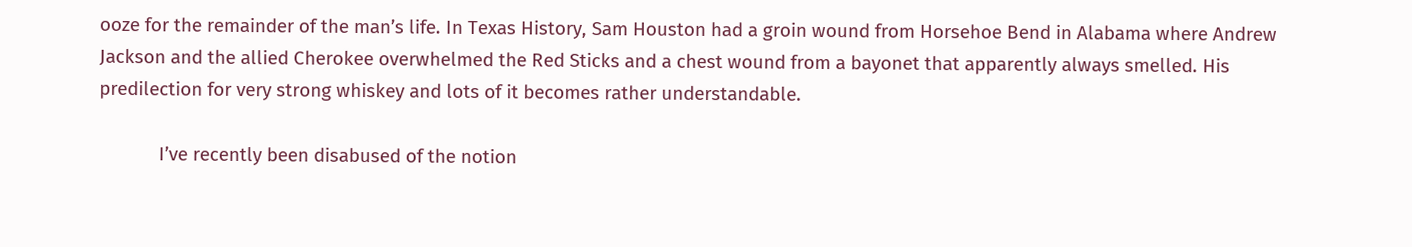ooze for the remainder of the man’s life. In Texas History, Sam Houston had a groin wound from Horsehoe Bend in Alabama where Andrew Jackson and the allied Cherokee overwhelmed the Red Sticks and a chest wound from a bayonet that apparently always smelled. His predilection for very strong whiskey and lots of it becomes rather understandable.

            I’ve recently been disabused of the notion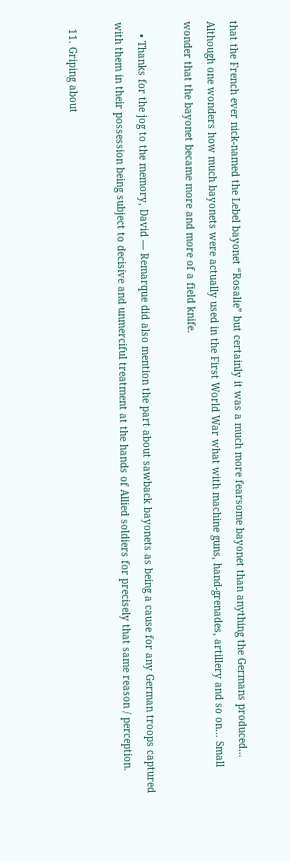that the French ever nick-named the Lebel bayonet “Rosalie” but certainly it was a much more fearsome bayonet than anything the Germans produced… Although one wonders how much bayonets were actually used in the First World War what with machine guns, hand-grenades, artillery and so on… Small wonder that the bayonet became more and more of a field knife.

    • Thanks for the jog to the memory, David — Remarque did also mention the part about sawback bayonets as being a cause for any German troops captured with them in their possession being subject to decisive and unmerciful treatment at the hands of Allied soldiers for precisely that same reason / perception.

  11. Griping about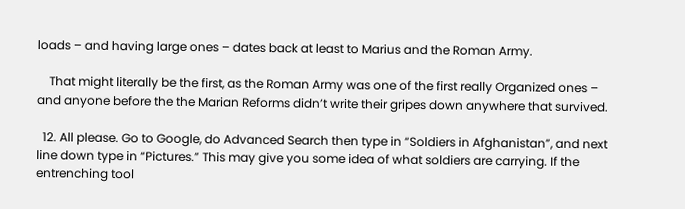loads – and having large ones – dates back at least to Marius and the Roman Army.

    That might literally be the first, as the Roman Army was one of the first really Organized ones – and anyone before the the Marian Reforms didn’t write their gripes down anywhere that survived.

  12. All please. Go to Google, do Advanced Search then type in “Soldiers in Afghanistan”, and next line down type in “Pictures.” This may give you some idea of what soldiers are carrying. If the entrenching tool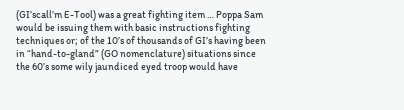(GI’scall’m E-Tool) was a great fighting item … Poppa Sam would be issuing them with basic instructions fighting techniques or; of the 10’s of thousands of GI’s having been in “hand-to-gland” (GO nomenclature) situations since the 60’s some wily jaundiced eyed troop would have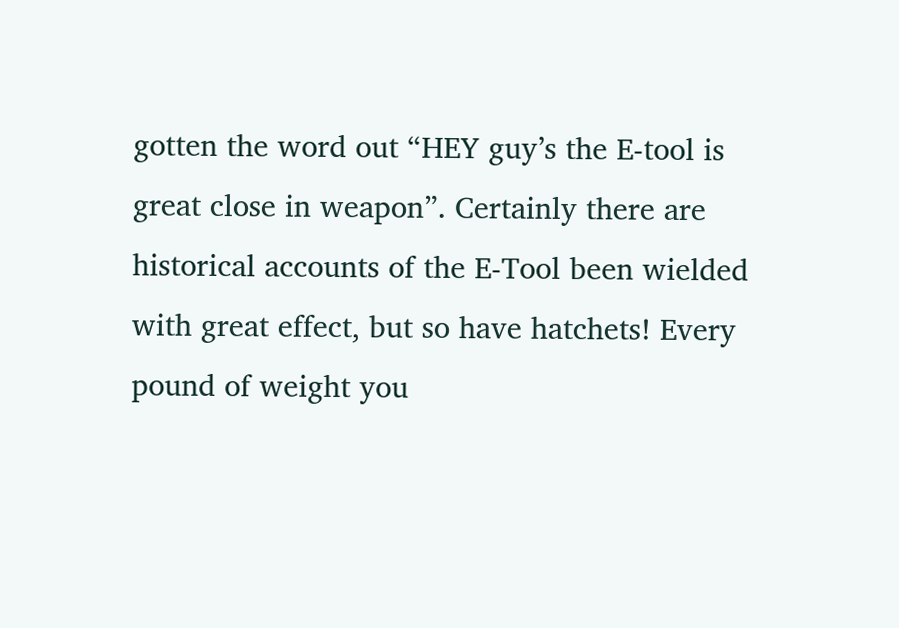gotten the word out “HEY guy’s the E-tool is great close in weapon”. Certainly there are historical accounts of the E-Tool been wielded with great effect, but so have hatchets! Every pound of weight you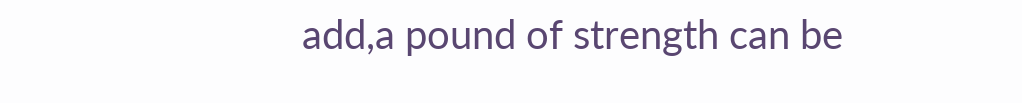add,a pound of strength can be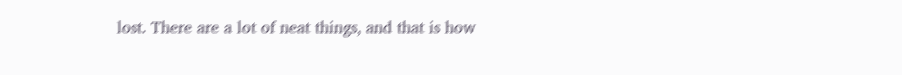lost. There are a lot of neat things, and that is how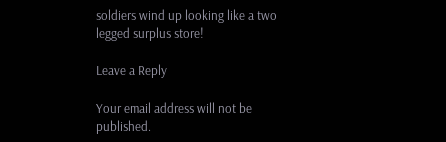soldiers wind up looking like a two legged surplus store!

Leave a Reply

Your email address will not be published.